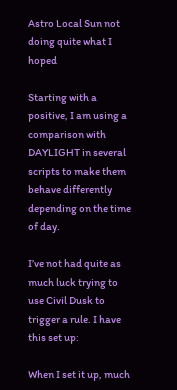Astro Local Sun not doing quite what I hoped

Starting with a positive, I am using a comparison with DAYLIGHT in several scripts to make them behave differently depending on the time of day.

I’ve not had quite as much luck trying to use Civil Dusk to trigger a rule. I have this set up:

When I set it up, much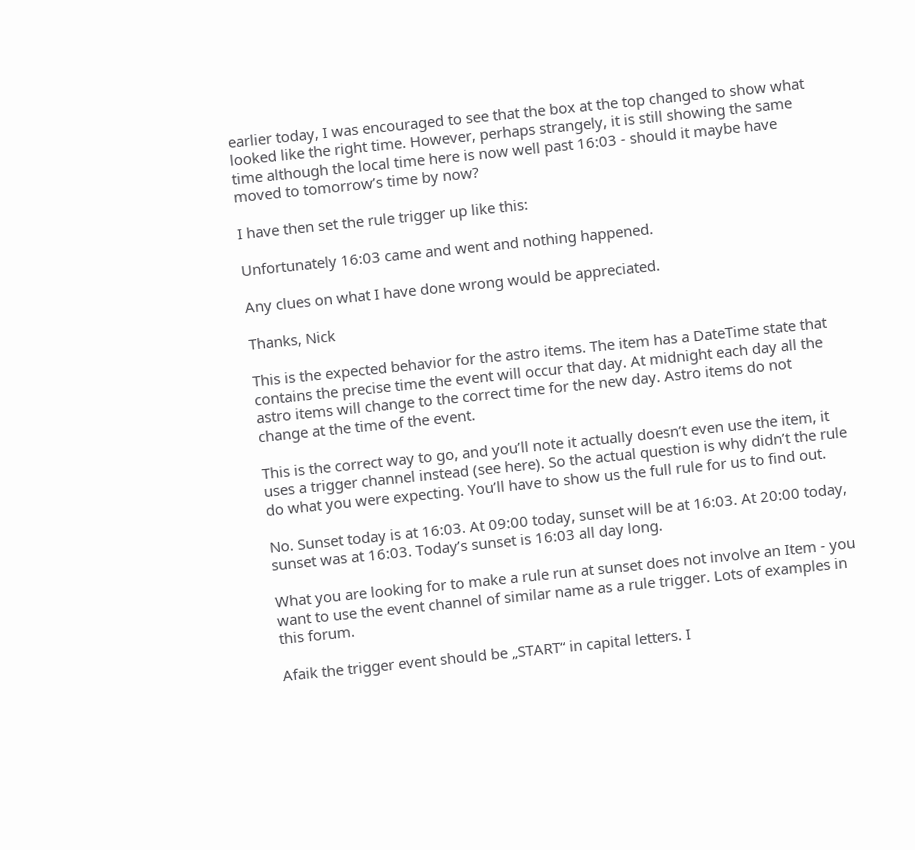earlier today, I was encouraged to see that the box at the top changed to show what looked like the right time. However, perhaps strangely, it is still showing the same time although the local time here is now well past 16:03 - should it maybe have moved to tomorrow’s time by now?

I have then set the rule trigger up like this:

Unfortunately 16:03 came and went and nothing happened.

Any clues on what I have done wrong would be appreciated.

Thanks, Nick

This is the expected behavior for the astro items. The item has a DateTime state that contains the precise time the event will occur that day. At midnight each day all the astro items will change to the correct time for the new day. Astro items do not change at the time of the event.

This is the correct way to go, and you’ll note it actually doesn’t even use the item, it uses a trigger channel instead (see here). So the actual question is why didn’t the rule do what you were expecting. You’ll have to show us the full rule for us to find out.

No. Sunset today is at 16:03. At 09:00 today, sunset will be at 16:03. At 20:00 today, sunset was at 16:03. Today’s sunset is 16:03 all day long.

What you are looking for to make a rule run at sunset does not involve an Item - you want to use the event channel of similar name as a rule trigger. Lots of examples in this forum.

Afaik the trigger event should be „START“ in capital letters. I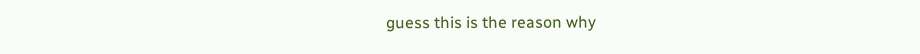guess this is the reason why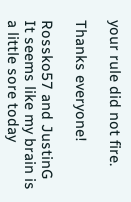your rule did not fire.

Thanks everyone!

Rossko57 and JustinG
It seems like my brain is a little sore today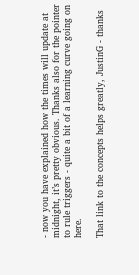- now you have explained how the times will update at midnight, it’s pretty obvious. Thanks also for the pointer to rule triggers - quite a bit of a learning curve going on here.

That link to the concepts helps greatly, JustinG - thanks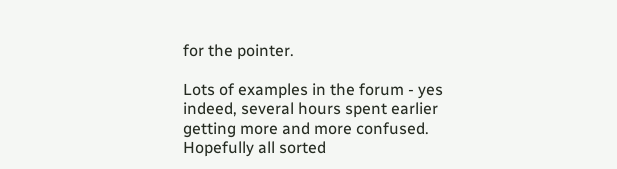for the pointer.

Lots of examples in the forum - yes indeed, several hours spent earlier getting more and more confused. Hopefully all sorted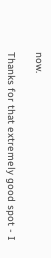now.

Thanks for that extremely good spot - I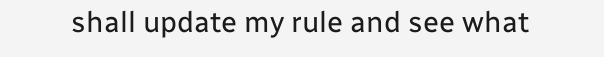shall update my rule and see what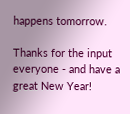happens tomorrow.

Thanks for the input everyone - and have a great New Year!